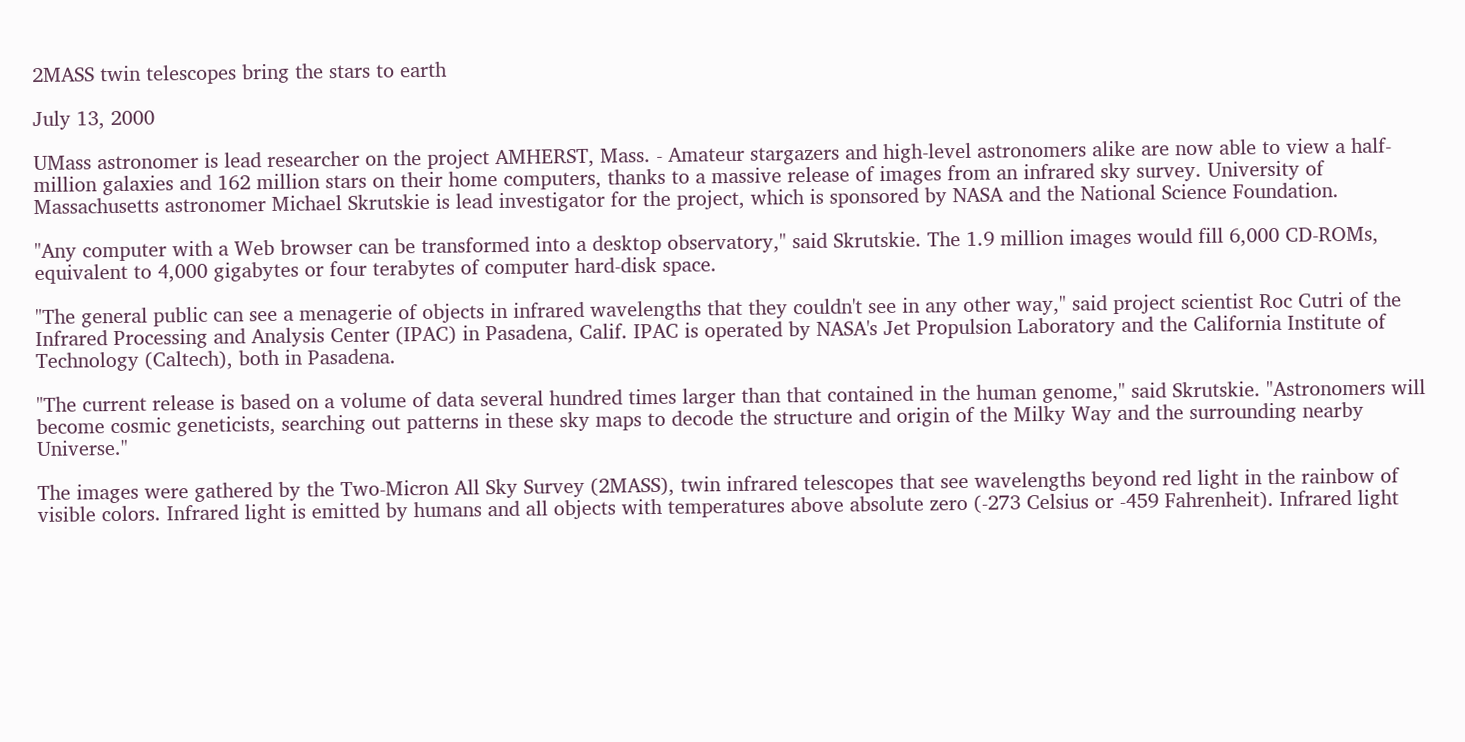2MASS twin telescopes bring the stars to earth

July 13, 2000

UMass astronomer is lead researcher on the project AMHERST, Mass. - Amateur stargazers and high-level astronomers alike are now able to view a half-million galaxies and 162 million stars on their home computers, thanks to a massive release of images from an infrared sky survey. University of Massachusetts astronomer Michael Skrutskie is lead investigator for the project, which is sponsored by NASA and the National Science Foundation.

"Any computer with a Web browser can be transformed into a desktop observatory," said Skrutskie. The 1.9 million images would fill 6,000 CD-ROMs, equivalent to 4,000 gigabytes or four terabytes of computer hard-disk space.

"The general public can see a menagerie of objects in infrared wavelengths that they couldn't see in any other way," said project scientist Roc Cutri of the Infrared Processing and Analysis Center (IPAC) in Pasadena, Calif. IPAC is operated by NASA's Jet Propulsion Laboratory and the California Institute of Technology (Caltech), both in Pasadena.

"The current release is based on a volume of data several hundred times larger than that contained in the human genome," said Skrutskie. "Astronomers will become cosmic geneticists, searching out patterns in these sky maps to decode the structure and origin of the Milky Way and the surrounding nearby Universe."

The images were gathered by the Two-Micron All Sky Survey (2MASS), twin infrared telescopes that see wavelengths beyond red light in the rainbow of visible colors. Infrared light is emitted by humans and all objects with temperatures above absolute zero (-273 Celsius or -459 Fahrenheit). Infrared light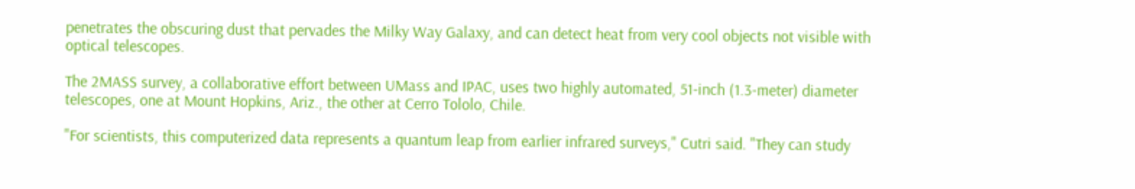penetrates the obscuring dust that pervades the Milky Way Galaxy, and can detect heat from very cool objects not visible with optical telescopes.

The 2MASS survey, a collaborative effort between UMass and IPAC, uses two highly automated, 51-inch (1.3-meter) diameter telescopes, one at Mount Hopkins, Ariz., the other at Cerro Tololo, Chile.

"For scientists, this computerized data represents a quantum leap from earlier infrared surveys," Cutri said. "They can study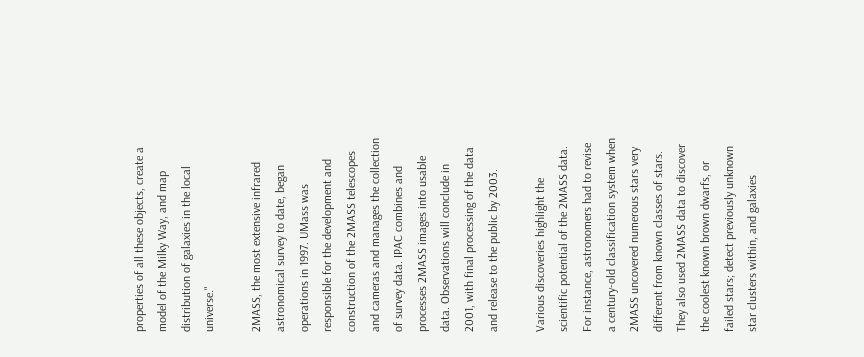properties of all these objects, create a model of the Milky Way, and map distribution of galaxies in the local universe."

2MASS, the most extensive infrared astronomical survey to date, began operations in 1997. UMass was responsible for the development and construction of the 2MASS telescopes and cameras and manages the collection of survey data. IPAC combines and processes 2MASS images into usable data. Observations will conclude in 2001, with final processing of the data and release to the public by 2003.

Various discoveries highlight the scientific potential of the 2MASS data. For instance, astronomers had to revise a century-old classification system when 2MASS uncovered numerous stars very different from known classes of stars. They also used 2MASS data to discover the coolest known brown dwarfs, or failed stars; detect previously unknown star clusters within, and galaxies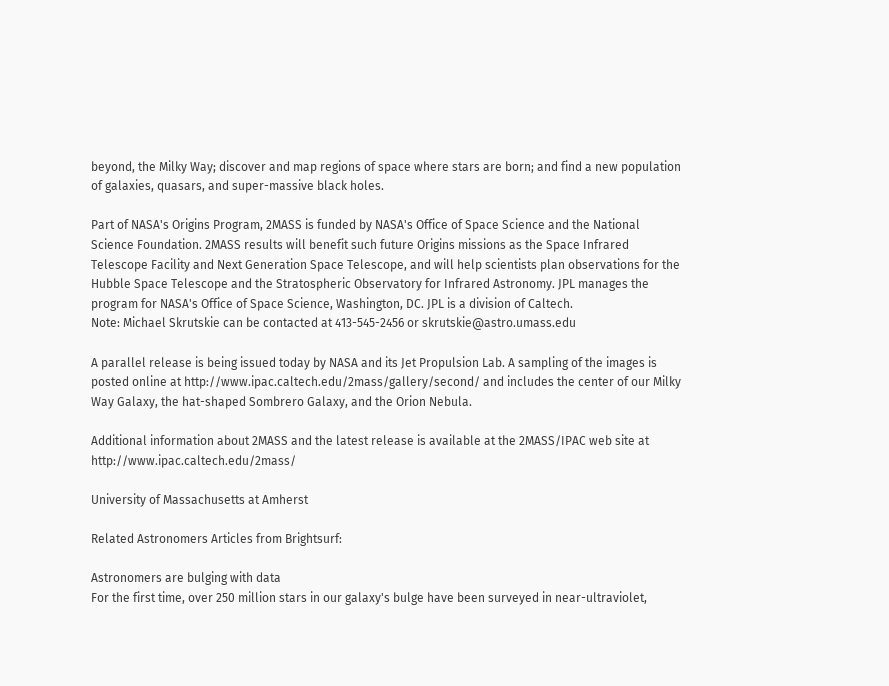beyond, the Milky Way; discover and map regions of space where stars are born; and find a new population of galaxies, quasars, and super-massive black holes.

Part of NASA's Origins Program, 2MASS is funded by NASA's Office of Space Science and the National Science Foundation. 2MASS results will benefit such future Origins missions as the Space Infrared Telescope Facility and Next Generation Space Telescope, and will help scientists plan observations for the Hubble Space Telescope and the Stratospheric Observatory for Infrared Astronomy. JPL manages the program for NASA's Office of Space Science, Washington, DC. JPL is a division of Caltech.
Note: Michael Skrutskie can be contacted at 413-545-2456 or skrutskie@astro.umass.edu

A parallel release is being issued today by NASA and its Jet Propulsion Lab. A sampling of the images is posted online at http://www.ipac.caltech.edu/2mass/gallery/second/ and includes the center of our Milky Way Galaxy, the hat-shaped Sombrero Galaxy, and the Orion Nebula.

Additional information about 2MASS and the latest release is available at the 2MASS/IPAC web site at http://www.ipac.caltech.edu/2mass/

University of Massachusetts at Amherst

Related Astronomers Articles from Brightsurf:

Astronomers are bulging with data
For the first time, over 250 million stars in our galaxy's bulge have been surveyed in near-ultraviolet,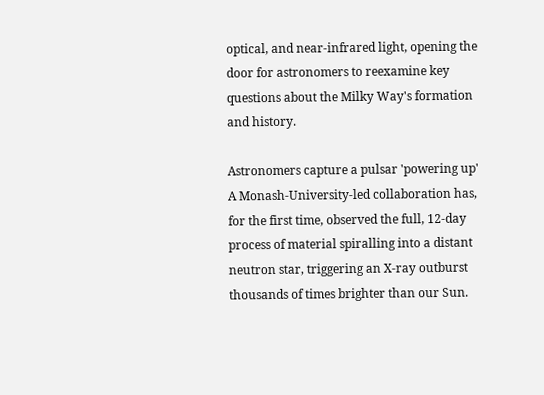optical, and near-infrared light, opening the door for astronomers to reexamine key questions about the Milky Way's formation and history.

Astronomers capture a pulsar 'powering up'
A Monash-University-led collaboration has, for the first time, observed the full, 12-day process of material spiralling into a distant neutron star, triggering an X-ray outburst thousands of times brighter than our Sun.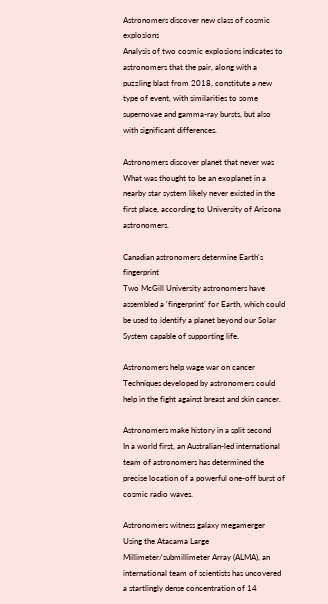Astronomers discover new class of cosmic explosions
Analysis of two cosmic explosions indicates to astronomers that the pair, along with a puzzling blast from 2018, constitute a new type of event, with similarities to some supernovae and gamma-ray bursts, but also with significant differences.

Astronomers discover planet that never was
What was thought to be an exoplanet in a nearby star system likely never existed in the first place, according to University of Arizona astronomers.

Canadian astronomers determine Earth's fingerprint
Two McGill University astronomers have assembled a 'fingerprint' for Earth, which could be used to identify a planet beyond our Solar System capable of supporting life.

Astronomers help wage war on cancer
Techniques developed by astronomers could help in the fight against breast and skin cancer.

Astronomers make history in a split second
In a world first, an Australian-led international team of astronomers has determined the precise location of a powerful one-off burst of cosmic radio waves.

Astronomers witness galaxy megamerger
Using the Atacama Large Millimeter/submillimeter Array (ALMA), an international team of scientists has uncovered a startlingly dense concentration of 14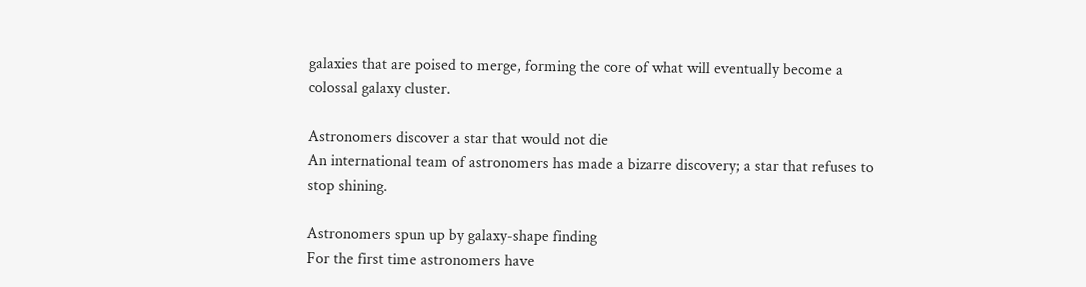galaxies that are poised to merge, forming the core of what will eventually become a colossal galaxy cluster.

Astronomers discover a star that would not die
An international team of astronomers has made a bizarre discovery; a star that refuses to stop shining.

Astronomers spun up by galaxy-shape finding
For the first time astronomers have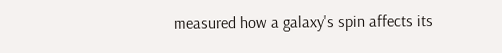measured how a galaxy's spin affects its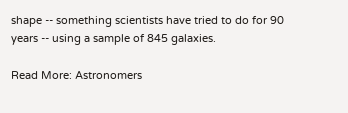shape -- something scientists have tried to do for 90 years -- using a sample of 845 galaxies.

Read More: Astronomers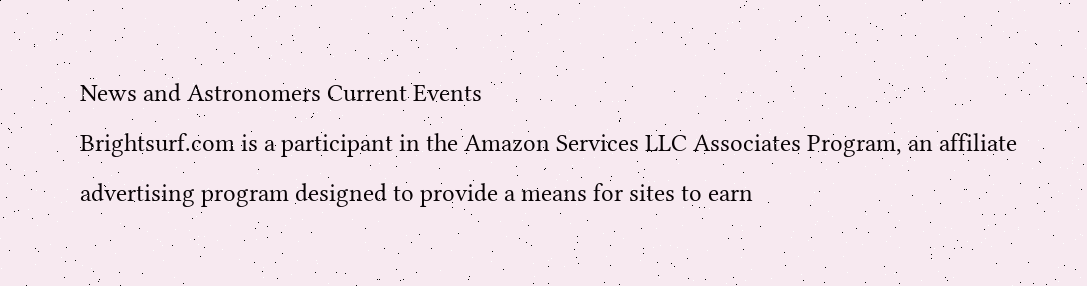News and Astronomers Current Events
Brightsurf.com is a participant in the Amazon Services LLC Associates Program, an affiliate advertising program designed to provide a means for sites to earn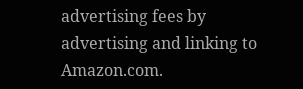advertising fees by advertising and linking to Amazon.com.